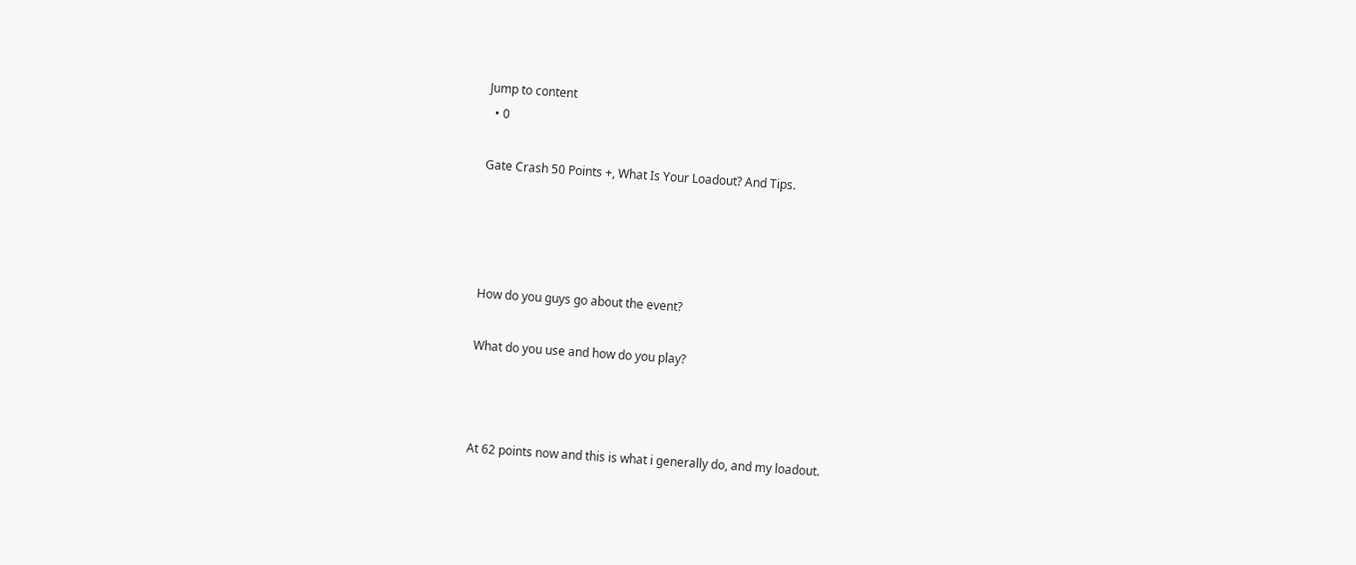Jump to content
  • 0

Gate Crash 50 Points +, What Is Your Loadout? And Tips.




How do you guys go about the event?

What do you use and how do you play?



At 62 points now and this is what i generally do, and my loadout.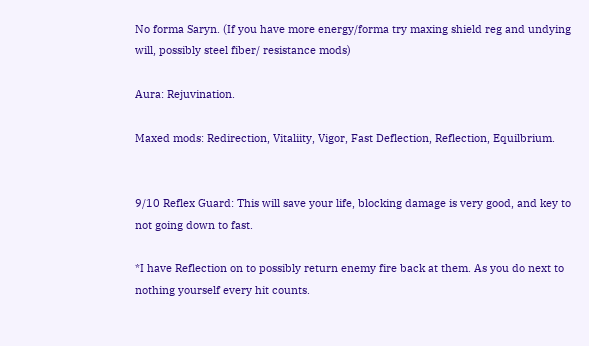No forma Saryn. (If you have more energy/forma try maxing shield reg and undying will, possibly steel fiber/ resistance mods)

Aura: Rejuvination.

Maxed mods: Redirection, Vitaliity, Vigor, Fast Deflection, Reflection, Equilbrium.


9/10 Reflex Guard: This will save your life, blocking damage is very good, and key to not going down to fast.

*I have Reflection on to possibly return enemy fire back at them. As you do next to nothing yourself every hit counts.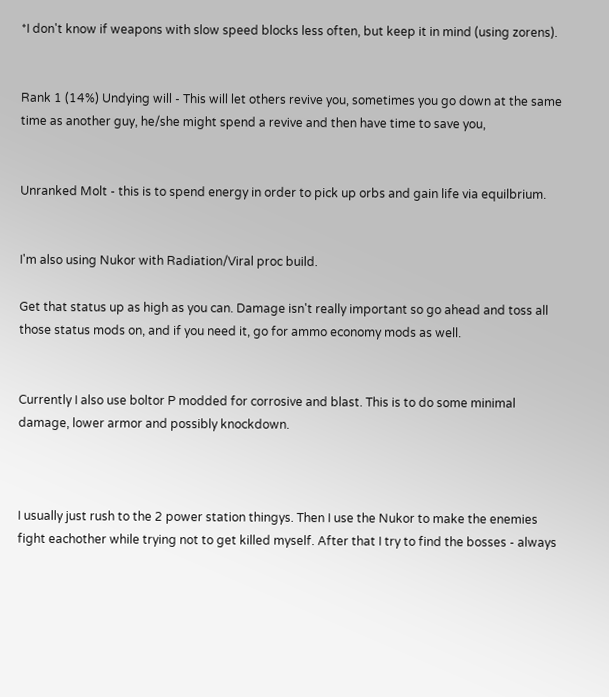*I don't know if weapons with slow speed blocks less often, but keep it in mind (using zorens).


Rank 1 (14%) Undying will - This will let others revive you, sometimes you go down at the same time as another guy, he/she might spend a revive and then have time to save you,


Unranked Molt - this is to spend energy in order to pick up orbs and gain life via equilbrium.


I'm also using Nukor with Radiation/Viral proc build.

Get that status up as high as you can. Damage isn't really important so go ahead and toss all those status mods on, and if you need it, go for ammo economy mods as well.


Currently I also use boltor P modded for corrosive and blast. This is to do some minimal damage, lower armor and possibly knockdown.



I usually just rush to the 2 power station thingys. Then I use the Nukor to make the enemies fight eachother while trying not to get killed myself. After that I try to find the bosses - always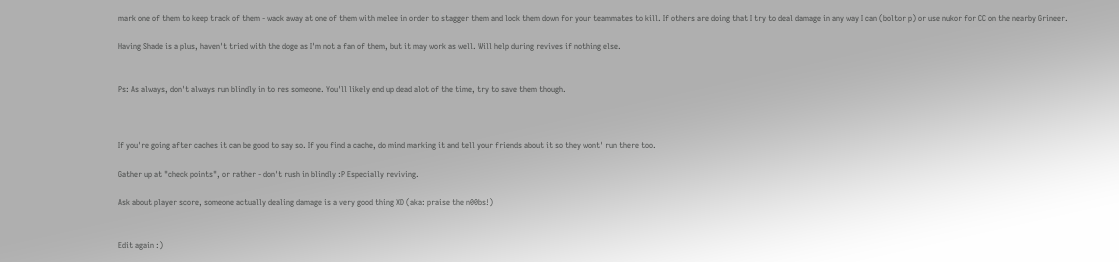mark one of them to keep track of them - wack away at one of them with melee in order to stagger them and lock them down for your teammates to kill. If others are doing that I try to deal damage in any way I can (boltor p) or use nukor for CC on the nearby Grineer.

Having Shade is a plus, haven't tried with the doge as I'm not a fan of them, but it may work as well. Will help during revives if nothing else.


Ps: As always, don't always run blindly in to res someone. You'll likely end up dead alot of the time, try to save them though.



If you're going after caches it can be good to say so. If you find a cache, do mind marking it and tell your friends about it so they wont' run there too.

Gather up at "check points", or rather - don't rush in blindly :P Especially reviving.

Ask about player score, someone actually dealing damage is a very good thing XD (aka: praise the n00bs!)


Edit again :)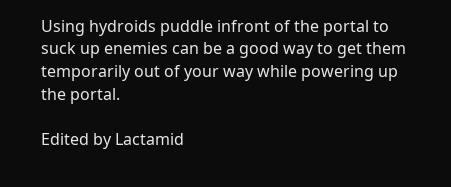Using hydroids puddle infront of the portal to suck up enemies can be a good way to get them temporarily out of your way while powering up the portal.

Edited by Lactamid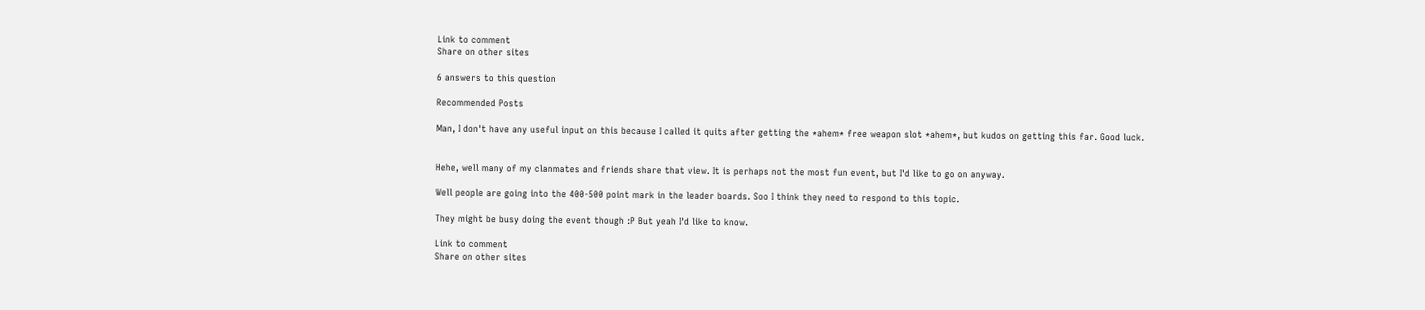Link to comment
Share on other sites

6 answers to this question

Recommended Posts

Man, I don't have any useful input on this because I called it quits after getting the *ahem* free weapon slot *ahem*, but kudos on getting this far. Good luck.


Hehe, well many of my clanmates and friends share that view. It is perhaps not the most fun event, but I'd like to go on anyway.

Well people are going into the 400-500 point mark in the leader boards. Soo I think they need to respond to this topic.

They might be busy doing the event though :P But yeah I'd like to know.

Link to comment
Share on other sites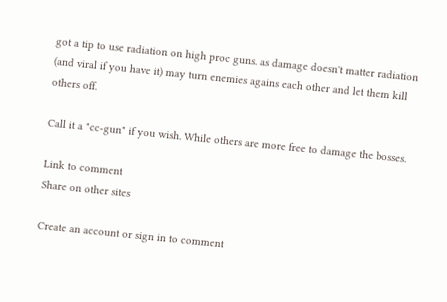got a tip to use radiation on high proc guns. as damage doesn't matter radiation (and viral if you have it) may turn enemies agains each other and let them kill others off.

Call it a "cc-gun" if you wish. While others are more free to damage the bosses.

Link to comment
Share on other sites

Create an account or sign in to comment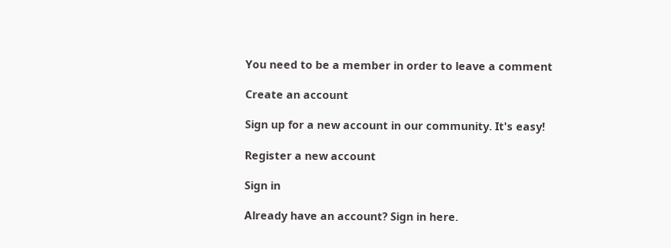You need to be a member in order to leave a comment

Create an account

Sign up for a new account in our community. It's easy!

Register a new account

Sign in

Already have an account? Sign in here.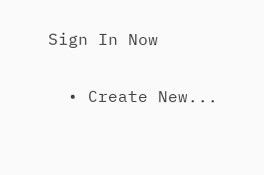Sign In Now

  • Create New...